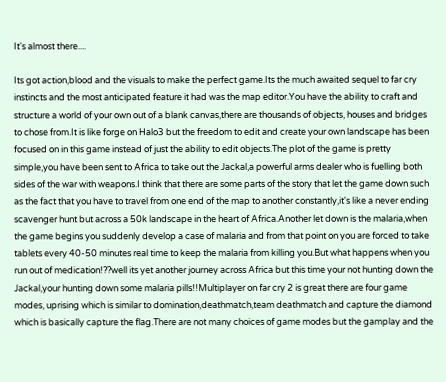It's almost there....

Its got action,blood and the visuals to make the perfect game.Its the much awaited sequel to far cry instincts and the most anticipated feature it had was the map editor.You have the ability to craft and structure a world of your own out of a blank canvas,there are thousands of objects, houses and bridges to chose from.It is like forge on Halo3 but the freedom to edit and create your own landscape has been focused on in this game instead of just the ability to edit objects.The plot of the game is pretty simple,you have been sent to Africa to take out the Jackal,a powerful arms dealer who is fuelling both sides of the war with weapons.I think that there are some parts of the story that let the game down such as the fact that you have to travel from one end of the map to another constantly,it's like a never ending scavenger hunt but across a 50k landscape in the heart of Africa.Another let down is the malaria,when the game begins you suddenly develop a case of malaria and from that point on you are forced to take tablets every 40-50 minutes real time to keep the malaria from killing you.But what happens when you run out of medication!??well its yet another journey across Africa but this time your not hunting down the Jackal,your hunting down some malaria pills!!Multiplayer on far cry 2 is great there are four game modes, uprising which is similar to domination,deathmatch,team deathmatch and capture the diamond which is basically capture the flag.There are not many choices of game modes but the gamplay and the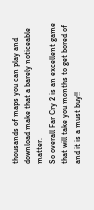thousands of maps you can play and download make that a barely noticeable matter.
So overall Far Cry 2 is an excellent game that will take you months to get bored of and it is a must buy!!